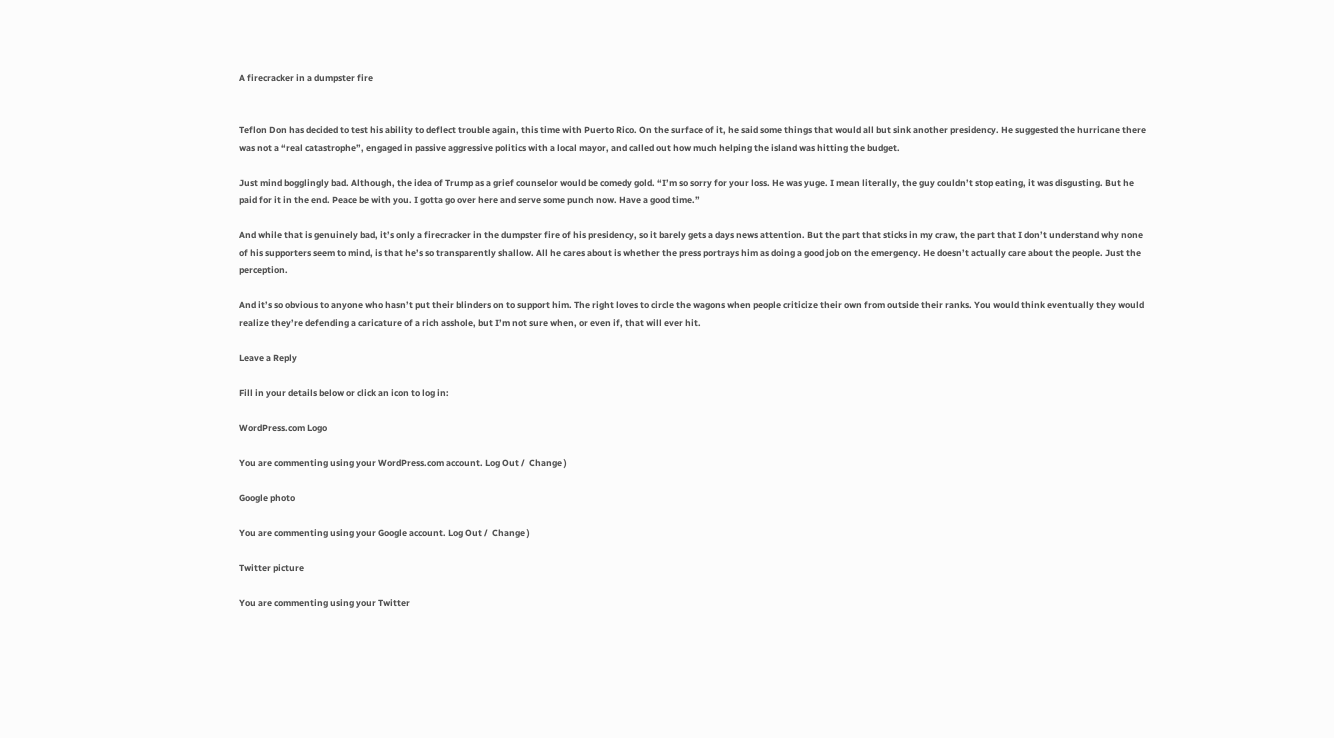A firecracker in a dumpster fire


Teflon Don has decided to test his ability to deflect trouble again, this time with Puerto Rico. On the surface of it, he said some things that would all but sink another presidency. He suggested the hurricane there was not a “real catastrophe”, engaged in passive aggressive politics with a local mayor, and called out how much helping the island was hitting the budget.

Just mind bogglingly bad. Although, the idea of Trump as a grief counselor would be comedy gold. “I’m so sorry for your loss. He was yuge. I mean literally, the guy couldn’t stop eating, it was disgusting. But he paid for it in the end. Peace be with you. I gotta go over here and serve some punch now. Have a good time.”

And while that is genuinely bad, it’s only a firecracker in the dumpster fire of his presidency, so it barely gets a days news attention. But the part that sticks in my craw, the part that I don’t understand why none of his supporters seem to mind, is that he’s so transparently shallow. All he cares about is whether the press portrays him as doing a good job on the emergency. He doesn’t actually care about the people. Just the perception.

And it’s so obvious to anyone who hasn’t put their blinders on to support him. The right loves to circle the wagons when people criticize their own from outside their ranks. You would think eventually they would realize they’re defending a caricature of a rich asshole, but I’m not sure when, or even if, that will ever hit.

Leave a Reply

Fill in your details below or click an icon to log in:

WordPress.com Logo

You are commenting using your WordPress.com account. Log Out /  Change )

Google photo

You are commenting using your Google account. Log Out /  Change )

Twitter picture

You are commenting using your Twitter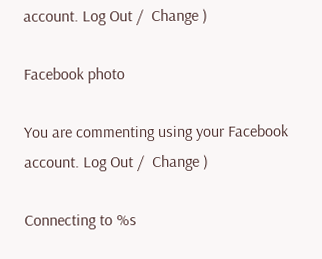account. Log Out /  Change )

Facebook photo

You are commenting using your Facebook account. Log Out /  Change )

Connecting to %s